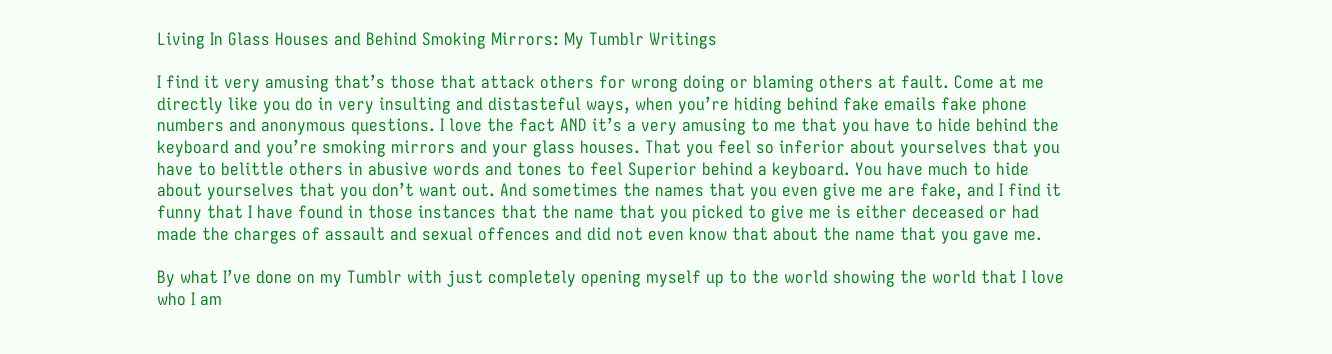Living In Glass Houses and Behind Smoking Mirrors: My Tumblr Writings

I find it very amusing that’s those that attack others for wrong doing or blaming others at fault. Come at me directly like you do in very insulting and distasteful ways, when you’re hiding behind fake emails fake phone numbers and anonymous questions. I love the fact AND it’s a very amusing to me that you have to hide behind the keyboard and you’re smoking mirrors and your glass houses. That you feel so inferior about yourselves that you have to belittle others in abusive words and tones to feel Superior behind a keyboard. You have much to hide about yourselves that you don’t want out. And sometimes the names that you even give me are fake, and I find it funny that I have found in those instances that the name that you picked to give me is either deceased or had made the charges of assault and sexual offences and did not even know that about the name that you gave me.

By what I’ve done on my Tumblr with just completely opening myself up to the world showing the world that I love who I am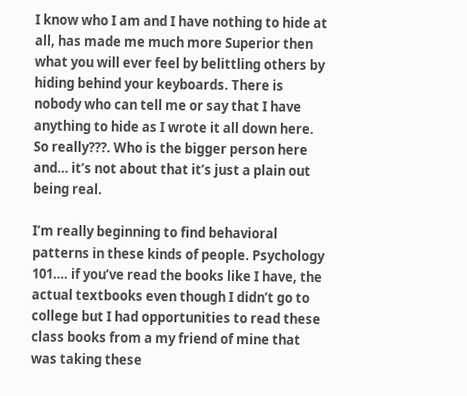I know who I am and I have nothing to hide at all, has made me much more Superior then what you will ever feel by belittling others by hiding behind your keyboards. There is nobody who can tell me or say that I have anything to hide as I wrote it all down here. So really???. Who is the bigger person here and… it’s not about that it’s just a plain out being real.

I’m really beginning to find behavioral patterns in these kinds of people. Psychology 101…. if you’ve read the books like I have, the actual textbooks even though I didn’t go to college but I had opportunities to read these class books from a my friend of mine that was taking these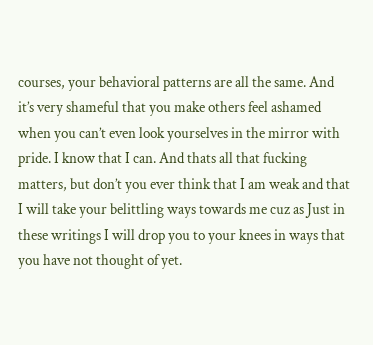courses, your behavioral patterns are all the same. And it’s very shameful that you make others feel ashamed when you can’t even look yourselves in the mirror with pride. I know that I can. And thats all that fucking matters, but don’t you ever think that I am weak and that I will take your belittling ways towards me cuz as Just in these writings I will drop you to your knees in ways that you have not thought of yet.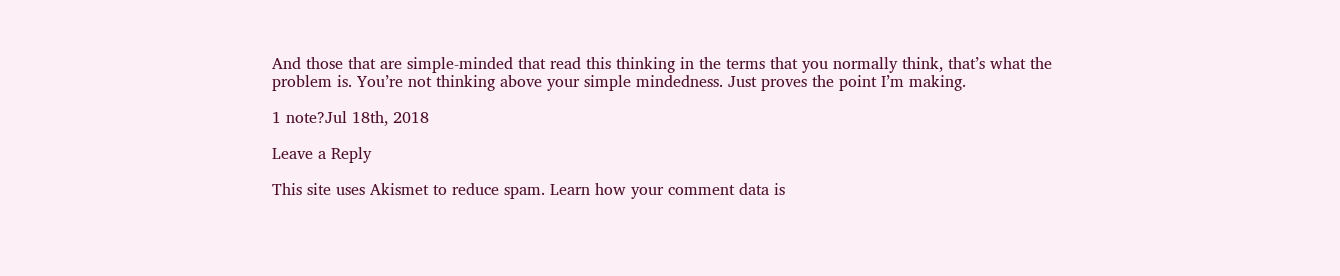And those that are simple-minded that read this thinking in the terms that you normally think, that’s what the problem is. You’re not thinking above your simple mindedness. Just proves the point I’m making.

1 note?Jul 18th, 2018

Leave a Reply

This site uses Akismet to reduce spam. Learn how your comment data is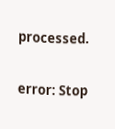processed.

error: Stop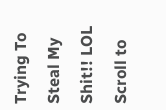Trying To Steal My Shit!! LOL
Scroll to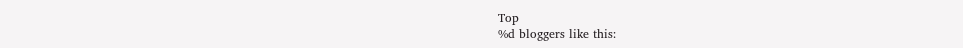Top
%d bloggers like this: